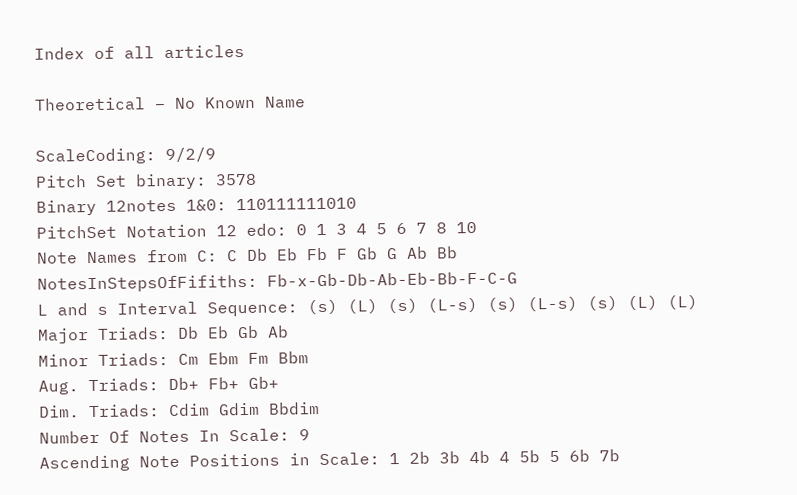Index of all articles

Theoretical – No Known Name

ScaleCoding: 9/2/9
Pitch Set binary: 3578
Binary 12notes 1&0: 110111111010
PitchSet Notation 12 edo: 0 1 3 4 5 6 7 8 10
Note Names from C: C Db Eb Fb F Gb G Ab Bb
NotesInStepsOfFifiths: Fb-x-Gb-Db-Ab-Eb-Bb-F-C-G
L and s Interval Sequence: (s) (L) (s) (L-s) (s) (L-s) (s) (L) (L)
Major Triads: Db Eb Gb Ab
Minor Triads: Cm Ebm Fm Bbm
Aug. Triads: Db+ Fb+ Gb+
Dim. Triads: Cdim Gdim Bbdim
Number Of Notes In Scale: 9
Ascending Note Positions in Scale: 1 2b 3b 4b 4 5b 5 6b 7b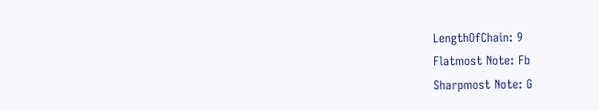LengthOfChain: 9
Flatmost Note: Fb
Sharpmost Note: G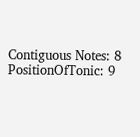Contiguous Notes: 8
PositionOfTonic: 9